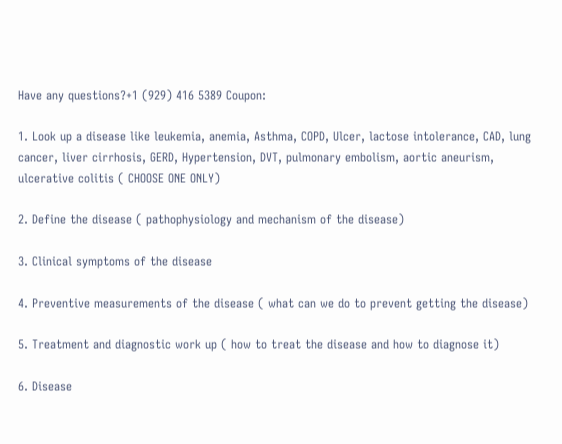Have any questions?+1 (929) 416 5389 Coupon:

1. Look up a disease like leukemia, anemia, Asthma, COPD, Ulcer, lactose intolerance, CAD, lung cancer, liver cirrhosis, GERD, Hypertension, DVT, pulmonary embolism, aortic aneurism, ulcerative colitis ( CHOOSE ONE ONLY)

2. Define the disease ( pathophysiology and mechanism of the disease)

3. Clinical symptoms of the disease

4. Preventive measurements of the disease ( what can we do to prevent getting the disease)

5. Treatment and diagnostic work up ( how to treat the disease and how to diagnose it)

6. Disease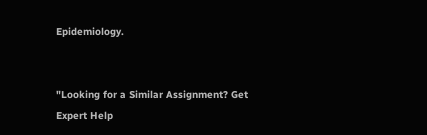Epidemiology.


"Looking for a Similar Assignment? Get Expert Help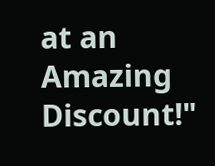at an Amazing Discount!"